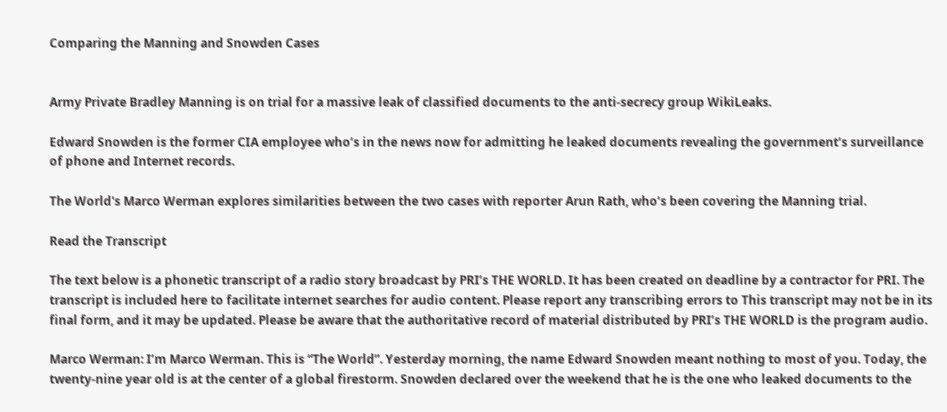Comparing the Manning and Snowden Cases


Army Private Bradley Manning is on trial for a massive leak of classified documents to the anti-secrecy group WikiLeaks.

Edward Snowden is the former CIA employee who’s in the news now for admitting he leaked documents revealing the government’s surveillance of phone and Internet records.

The World's Marco Werman explores similarities between the two cases with reporter Arun Rath, who’s been covering the Manning trial.

Read the Transcript

The text below is a phonetic transcript of a radio story broadcast by PRI’s THE WORLD. It has been created on deadline by a contractor for PRI. The transcript is included here to facilitate internet searches for audio content. Please report any transcribing errors to This transcript may not be in its final form, and it may be updated. Please be aware that the authoritative record of material distributed by PRI’s THE WORLD is the program audio.

Marco Werman: I’m Marco Werman. This is “The World”. Yesterday morning, the name Edward Snowden meant nothing to most of you. Today, the twenty-nine year old is at the center of a global firestorm. Snowden declared over the weekend that he is the one who leaked documents to the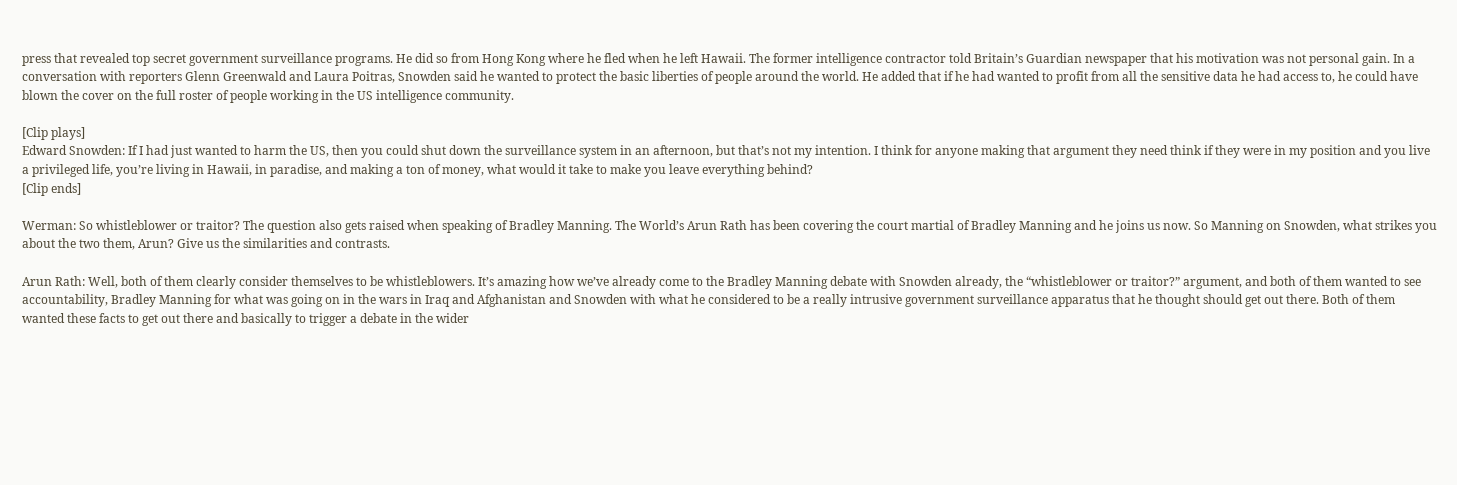press that revealed top secret government surveillance programs. He did so from Hong Kong where he fled when he left Hawaii. The former intelligence contractor told Britain’s Guardian newspaper that his motivation was not personal gain. In a conversation with reporters Glenn Greenwald and Laura Poitras, Snowden said he wanted to protect the basic liberties of people around the world. He added that if he had wanted to profit from all the sensitive data he had access to, he could have blown the cover on the full roster of people working in the US intelligence community.

[Clip plays]
Edward Snowden: If I had just wanted to harm the US, then you could shut down the surveillance system in an afternoon, but that’s not my intention. I think for anyone making that argument they need think if they were in my position and you live a privileged life, you’re living in Hawaii, in paradise, and making a ton of money, what would it take to make you leave everything behind?
[Clip ends]

Werman: So whistleblower or traitor? The question also gets raised when speaking of Bradley Manning. The World’s Arun Rath has been covering the court martial of Bradley Manning and he joins us now. So Manning on Snowden, what strikes you about the two them, Arun? Give us the similarities and contrasts.

Arun Rath: Well, both of them clearly consider themselves to be whistleblowers. It’s amazing how we’ve already come to the Bradley Manning debate with Snowden already, the “whistleblower or traitor?” argument, and both of them wanted to see accountability, Bradley Manning for what was going on in the wars in Iraq and Afghanistan and Snowden with what he considered to be a really intrusive government surveillance apparatus that he thought should get out there. Both of them wanted these facts to get out there and basically to trigger a debate in the wider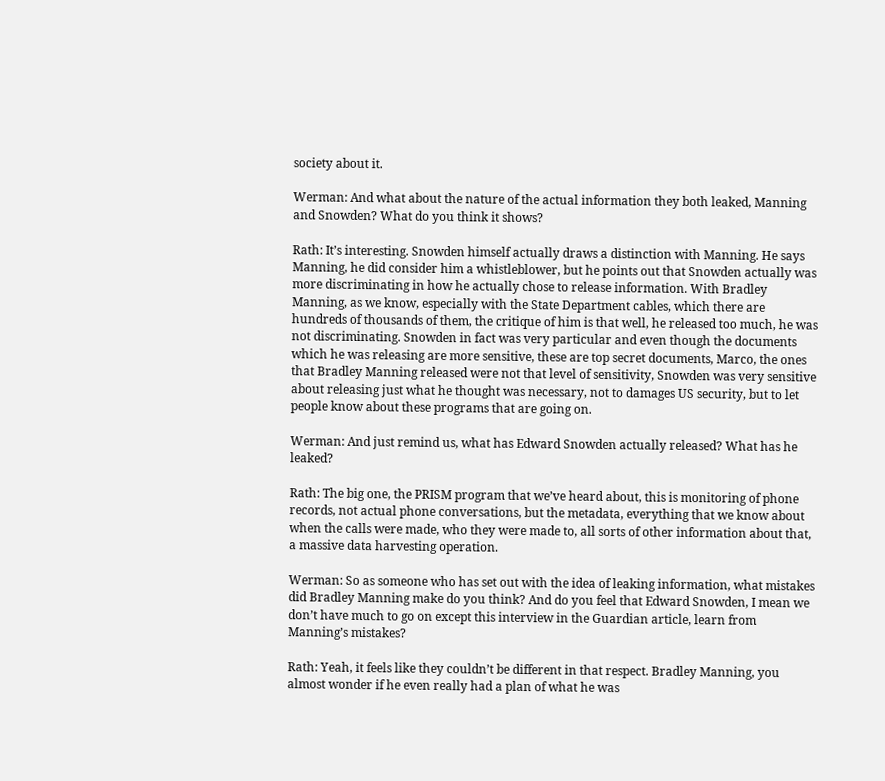society about it.

Werman: And what about the nature of the actual information they both leaked, Manning and Snowden? What do you think it shows?

Rath: It’s interesting. Snowden himself actually draws a distinction with Manning. He says Manning, he did consider him a whistleblower, but he points out that Snowden actually was more discriminating in how he actually chose to release information. With Bradley Manning, as we know, especially with the State Department cables, which there are hundreds of thousands of them, the critique of him is that well, he released too much, he was not discriminating. Snowden in fact was very particular and even though the documents which he was releasing are more sensitive, these are top secret documents, Marco, the ones that Bradley Manning released were not that level of sensitivity, Snowden was very sensitive about releasing just what he thought was necessary, not to damages US security, but to let people know about these programs that are going on.

Werman: And just remind us, what has Edward Snowden actually released? What has he leaked?

Rath: The big one, the PRISM program that we’ve heard about, this is monitoring of phone records, not actual phone conversations, but the metadata, everything that we know about when the calls were made, who they were made to, all sorts of other information about that, a massive data harvesting operation.

Werman: So as someone who has set out with the idea of leaking information, what mistakes did Bradley Manning make do you think? And do you feel that Edward Snowden, I mean we don’t have much to go on except this interview in the Guardian article, learn from Manning’s mistakes?

Rath: Yeah, it feels like they couldn’t be different in that respect. Bradley Manning, you almost wonder if he even really had a plan of what he was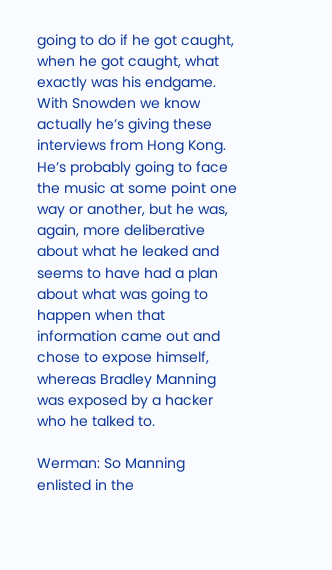going to do if he got caught, when he got caught, what exactly was his endgame. With Snowden we know actually he’s giving these interviews from Hong Kong. He’s probably going to face the music at some point one way or another, but he was, again, more deliberative about what he leaked and seems to have had a plan about what was going to happen when that information came out and chose to expose himself, whereas Bradley Manning was exposed by a hacker who he talked to.

Werman: So Manning enlisted in the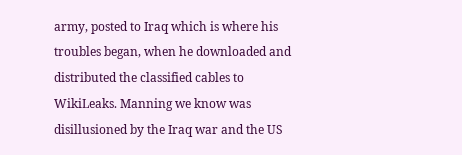army, posted to Iraq which is where his troubles began, when he downloaded and distributed the classified cables to WikiLeaks. Manning we know was disillusioned by the Iraq war and the US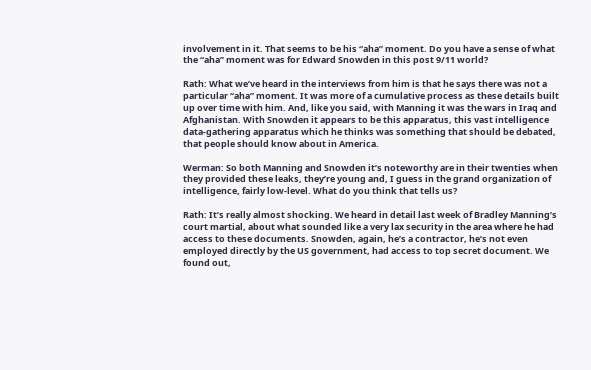involvement in it. That seems to be his “aha” moment. Do you have a sense of what the “aha” moment was for Edward Snowden in this post 9/11 world?

Rath: What we’ve heard in the interviews from him is that he says there was not a particular “aha” moment. It was more of a cumulative process as these details built up over time with him. And, like you said, with Manning it was the wars in Iraq and Afghanistan. With Snowden it appears to be this apparatus, this vast intelligence data-gathering apparatus which he thinks was something that should be debated, that people should know about in America.

Werman: So both Manning and Snowden it’s noteworthy are in their twenties when they provided these leaks, they’re young and, I guess in the grand organization of intelligence, fairly low-level. What do you think that tells us?

Rath: It’s really almost shocking. We heard in detail last week of Bradley Manning’s court martial, about what sounded like a very lax security in the area where he had access to these documents. Snowden, again, he’s a contractor, he’s not even employed directly by the US government, had access to top secret document. We found out,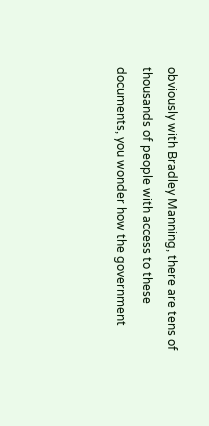obviously with Bradley Manning, there are tens of thousands of people with access to these documents, you wonder how the government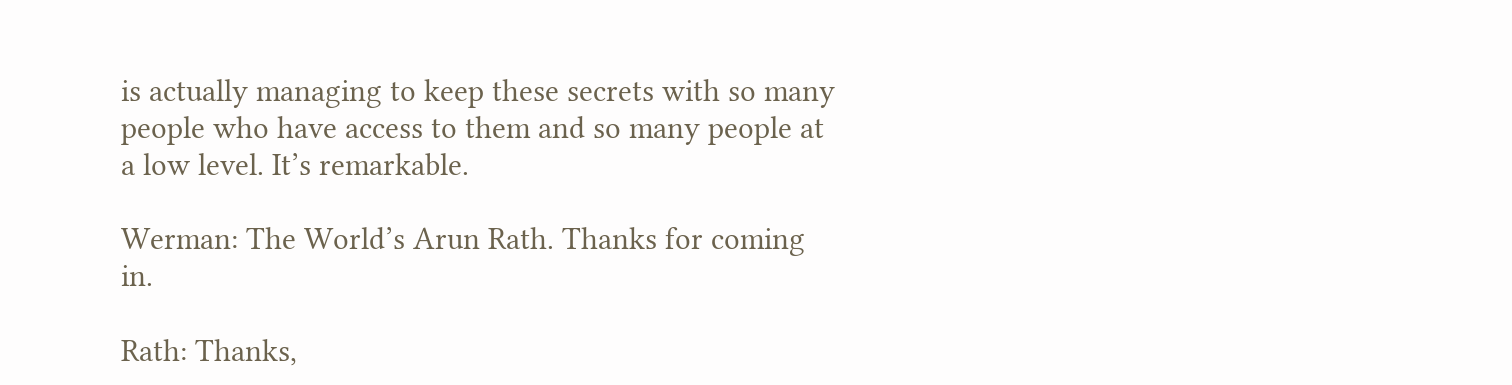is actually managing to keep these secrets with so many people who have access to them and so many people at a low level. It’s remarkable.

Werman: The World’s Arun Rath. Thanks for coming in.

Rath: Thanks,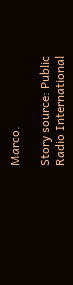Marco.

Story source: Public Radio International